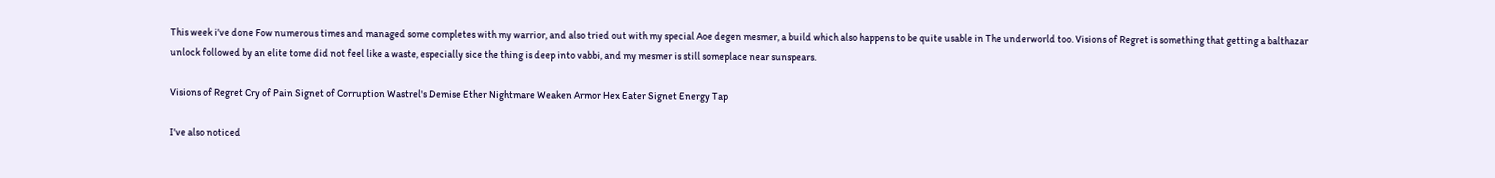This week i've done Fow numerous times and managed some completes with my warrior, and also tried out with my special Aoe degen mesmer, a build which also happens to be quite usable in The underworld too. Visions of Regret is something that getting a balthazar unlock followed by an elite tome did not feel like a waste, especially sice the thing is deep into vabbi, and my mesmer is still someplace near sunspears.

Visions of Regret Cry of Pain Signet of Corruption Wastrel's Demise Ether Nightmare Weaken Armor Hex Eater Signet Energy Tap

I've also noticed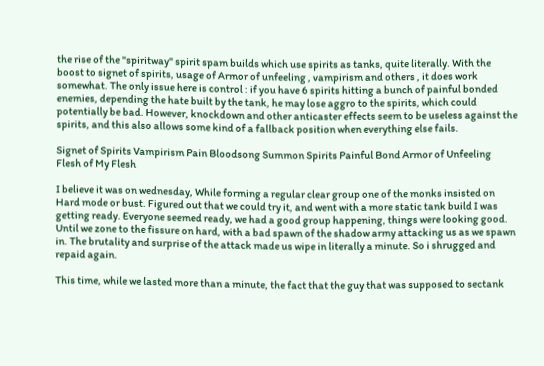the rise of the "spiritway" spirit spam builds which use spirits as tanks, quite literally. With the boost to signet of spirits, usage of Armor of unfeeling , vampirism and others , it does work somewhat. The only issue here is control : if you have 6 spirits hitting a bunch of painful bonded enemies, depending the hate built by the tank, he may lose aggro to the spirits, which could potentially be bad. However, knockdown and other anticaster effects seem to be useless against the spirits, and this also allows some kind of a fallback position when everything else fails.

Signet of Spirits Vampirism Pain Bloodsong Summon Spirits Painful Bond Armor of Unfeeling Flesh of My Flesh

I believe it was on wednesday, While forming a regular clear group one of the monks insisted on Hard mode or bust. Figured out that we could try it, and went with a more static tank build I was getting ready. Everyone seemed ready, we had a good group happening, things were looking good. Until we zone to the fissure on hard, with a bad spawn of the shadow army attacking us as we spawn in. The brutality and surprise of the attack made us wipe in literally a minute. So i shrugged and repaid again.

This time, while we lasted more than a minute, the fact that the guy that was supposed to sectank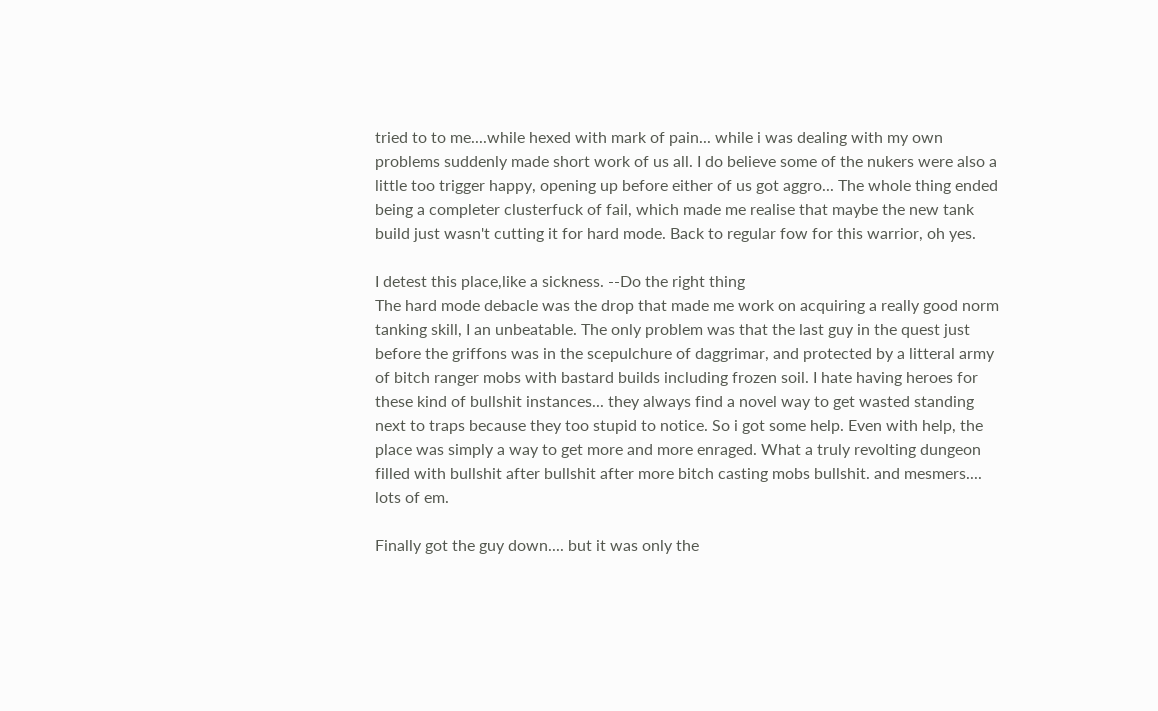tried to to me....while hexed with mark of pain... while i was dealing with my own problems suddenly made short work of us all. I do believe some of the nukers were also a little too trigger happy, opening up before either of us got aggro... The whole thing ended being a completer clusterfuck of fail, which made me realise that maybe the new tank build just wasn't cutting it for hard mode. Back to regular fow for this warrior, oh yes.

I detest this place,like a sickness. --Do the right thing
The hard mode debacle was the drop that made me work on acquiring a really good norm tanking skill, I an unbeatable. The only problem was that the last guy in the quest just before the griffons was in the scepulchure of daggrimar, and protected by a litteral army of bitch ranger mobs with bastard builds including frozen soil. I hate having heroes for these kind of bullshit instances... they always find a novel way to get wasted standing next to traps because they too stupid to notice. So i got some help. Even with help, the place was simply a way to get more and more enraged. What a truly revolting dungeon filled with bullshit after bullshit after more bitch casting mobs bullshit. and mesmers.... lots of em.

Finally got the guy down.... but it was only the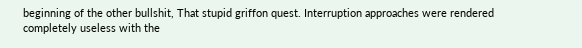beginning of the other bullshit, That stupid griffon quest. Interruption approaches were rendered completely useless with the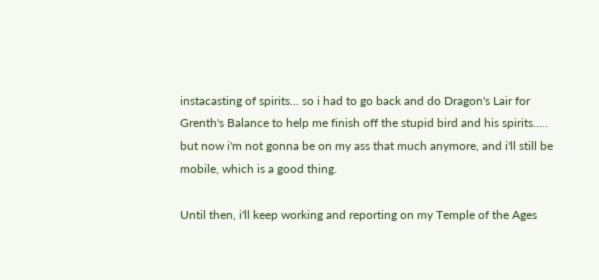instacasting of spirits... so i had to go back and do Dragon's Lair for Grenth's Balance to help me finish off the stupid bird and his spirits..... but now i'm not gonna be on my ass that much anymore, and i'll still be mobile, which is a good thing.

Until then, i'll keep working and reporting on my Temple of the Ages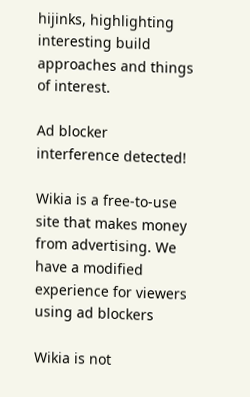hijinks, highlighting interesting build approaches and things of interest.

Ad blocker interference detected!

Wikia is a free-to-use site that makes money from advertising. We have a modified experience for viewers using ad blockers

Wikia is not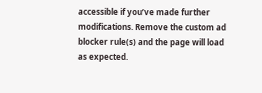accessible if you’ve made further modifications. Remove the custom ad blocker rule(s) and the page will load as expected.